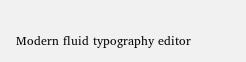Modern fluid typography editor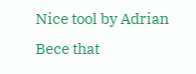Nice tool by Adrian Bece that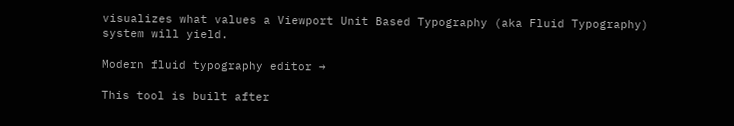visualizes what values a Viewport Unit Based Typography (aka Fluid Typography) system will yield.

Modern fluid typography editor →

This tool is built after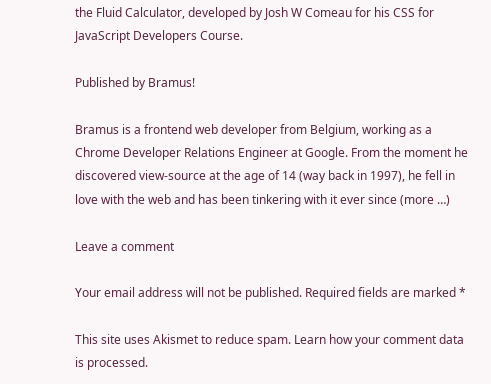the Fluid Calculator, developed by Josh W Comeau for his CSS for JavaScript Developers Course.

Published by Bramus!

Bramus is a frontend web developer from Belgium, working as a Chrome Developer Relations Engineer at Google. From the moment he discovered view-source at the age of 14 (way back in 1997), he fell in love with the web and has been tinkering with it ever since (more …)

Leave a comment

Your email address will not be published. Required fields are marked *

This site uses Akismet to reduce spam. Learn how your comment data is processed.